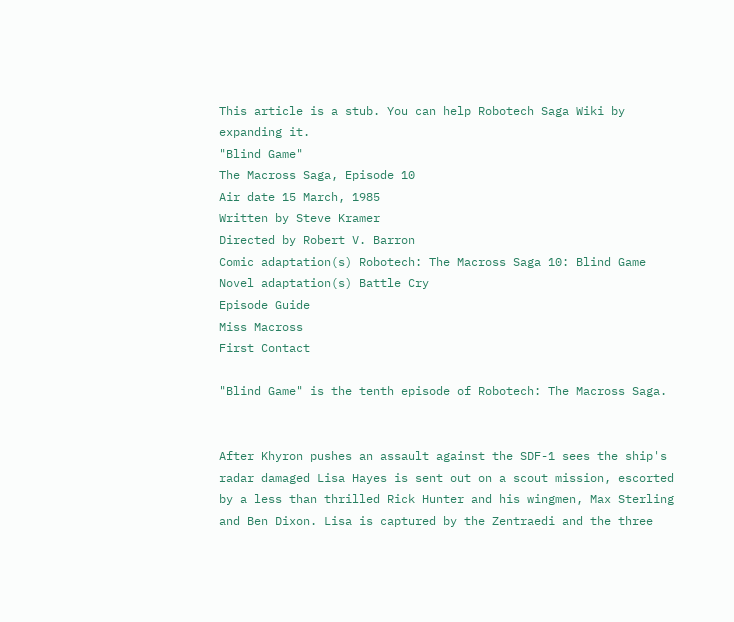This article is a stub. You can help Robotech Saga Wiki by expanding it.
"Blind Game"
The Macross Saga, Episode 10
Air date 15 March, 1985
Written by Steve Kramer
Directed by Robert V. Barron
Comic adaptation(s) Robotech: The Macross Saga 10: Blind Game
Novel adaptation(s) Battle Cry
Episode Guide
Miss Macross
First Contact

"Blind Game" is the tenth episode of Robotech: The Macross Saga.


After Khyron pushes an assault against the SDF-1 sees the ship's radar damaged Lisa Hayes is sent out on a scout mission, escorted by a less than thrilled Rick Hunter and his wingmen, Max Sterling and Ben Dixon. Lisa is captured by the Zentraedi and the three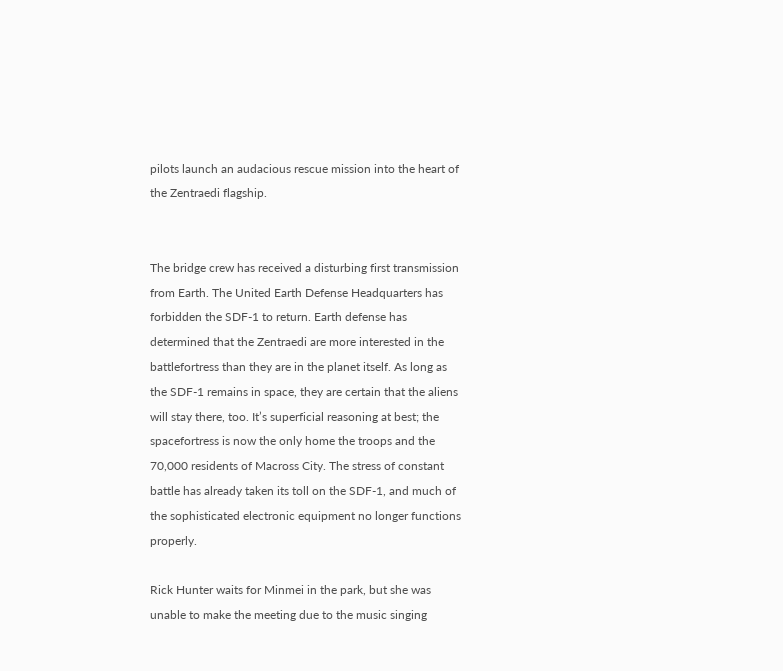pilots launch an audacious rescue mission into the heart of the Zentraedi flagship.


The bridge crew has received a disturbing first transmission from Earth. The United Earth Defense Headquarters has forbidden the SDF-1 to return. Earth defense has determined that the Zentraedi are more interested in the battlefortress than they are in the planet itself. As long as the SDF-1 remains in space, they are certain that the aliens will stay there, too. It’s superficial reasoning at best; the spacefortress is now the only home the troops and the 70,000 residents of Macross City. The stress of constant battle has already taken its toll on the SDF-1, and much of the sophisticated electronic equipment no longer functions properly.

Rick Hunter waits for Minmei in the park, but she was unable to make the meeting due to the music singing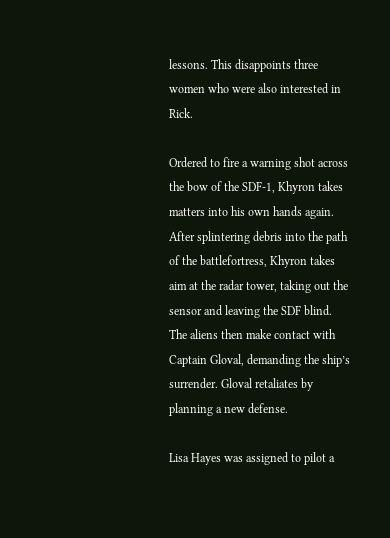lessons. This disappoints three women who were also interested in Rick.

Ordered to fire a warning shot across the bow of the SDF-1, Khyron takes matters into his own hands again. After splintering debris into the path of the battlefortress, Khyron takes aim at the radar tower, taking out the sensor and leaving the SDF blind. The aliens then make contact with Captain Gloval, demanding the ship’s surrender. Gloval retaliates by planning a new defense.

Lisa Hayes was assigned to pilot a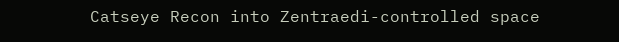Catseye Recon into Zentraedi-controlled space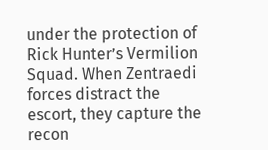under the protection of Rick Hunter’s Vermilion Squad. When Zentraedi forces distract the escort, they capture the recon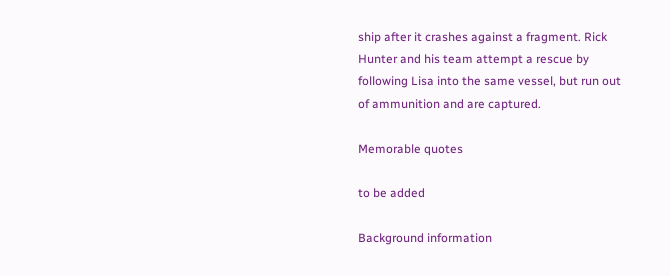ship after it crashes against a fragment. Rick Hunter and his team attempt a rescue by following Lisa into the same vessel, but run out of ammunition and are captured.

Memorable quotes

to be added

Background information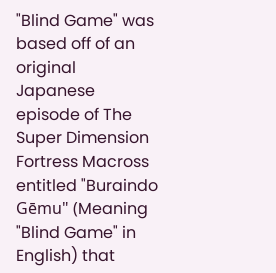"Blind Game" was based off of an original Japanese episode of The Super Dimension Fortress Macross entitled "Buraindo Gēmu" (Meaning "Blind Game" in English) that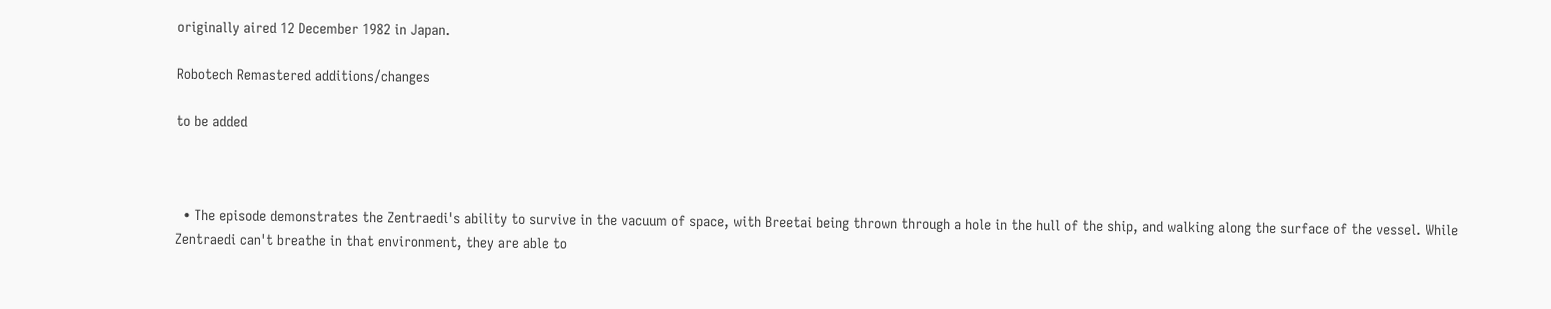originally aired 12 December 1982 in Japan.

Robotech Remastered additions/changes

to be added



  • The episode demonstrates the Zentraedi's ability to survive in the vacuum of space, with Breetai being thrown through a hole in the hull of the ship, and walking along the surface of the vessel. While Zentraedi can't breathe in that environment, they are able to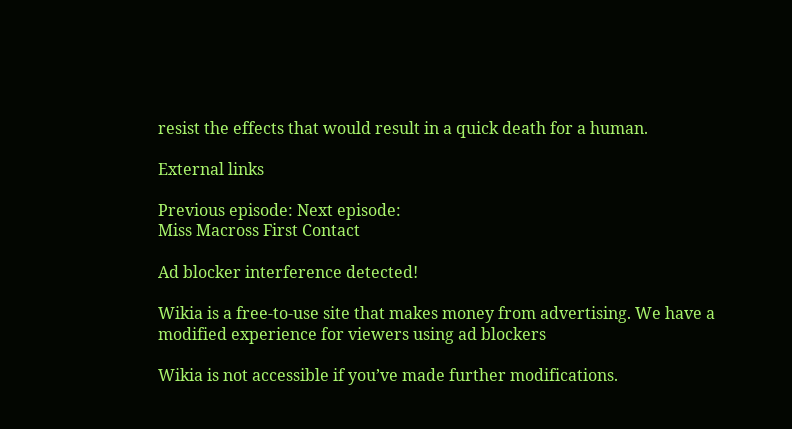resist the effects that would result in a quick death for a human.

External links

Previous episode: Next episode:
Miss Macross First Contact

Ad blocker interference detected!

Wikia is a free-to-use site that makes money from advertising. We have a modified experience for viewers using ad blockers

Wikia is not accessible if you’ve made further modifications.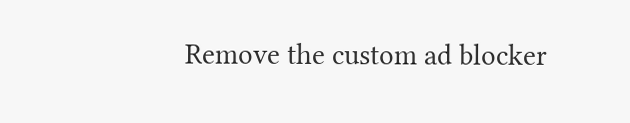Remove the custom ad blocker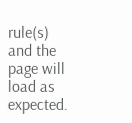rule(s) and the page will load as expected.